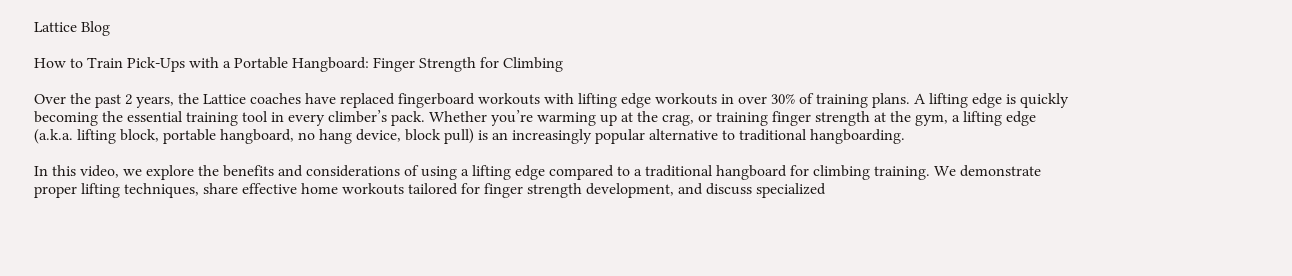Lattice Blog

How to Train Pick-Ups with a Portable Hangboard: Finger Strength for Climbing

Over the past 2 years, the Lattice coaches have replaced fingerboard workouts with lifting edge workouts in over 30% of training plans. A lifting edge is quickly becoming the essential training tool in every climber’s pack. Whether you’re warming up at the crag, or training finger strength at the gym, a lifting edge (a.k.a. lifting block, portable hangboard, no hang device, block pull) is an increasingly popular alternative to traditional hangboarding.

In this video, we explore the benefits and considerations of using a lifting edge compared to a traditional hangboard for climbing training. We demonstrate proper lifting techniques, share effective home workouts tailored for finger strength development, and discuss specialized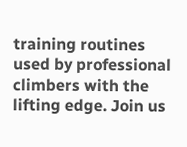training routines used by professional climbers with the lifting edge. Join us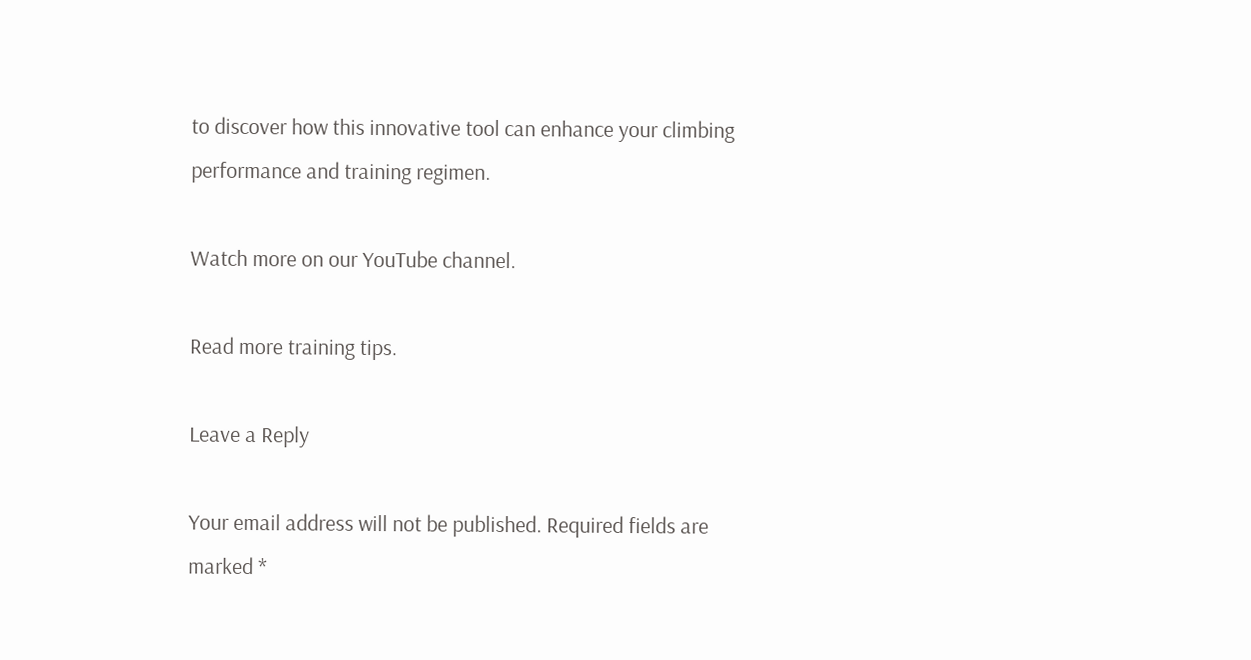to discover how this innovative tool can enhance your climbing performance and training regimen.

Watch more on our YouTube channel.

Read more training tips.

Leave a Reply

Your email address will not be published. Required fields are marked *